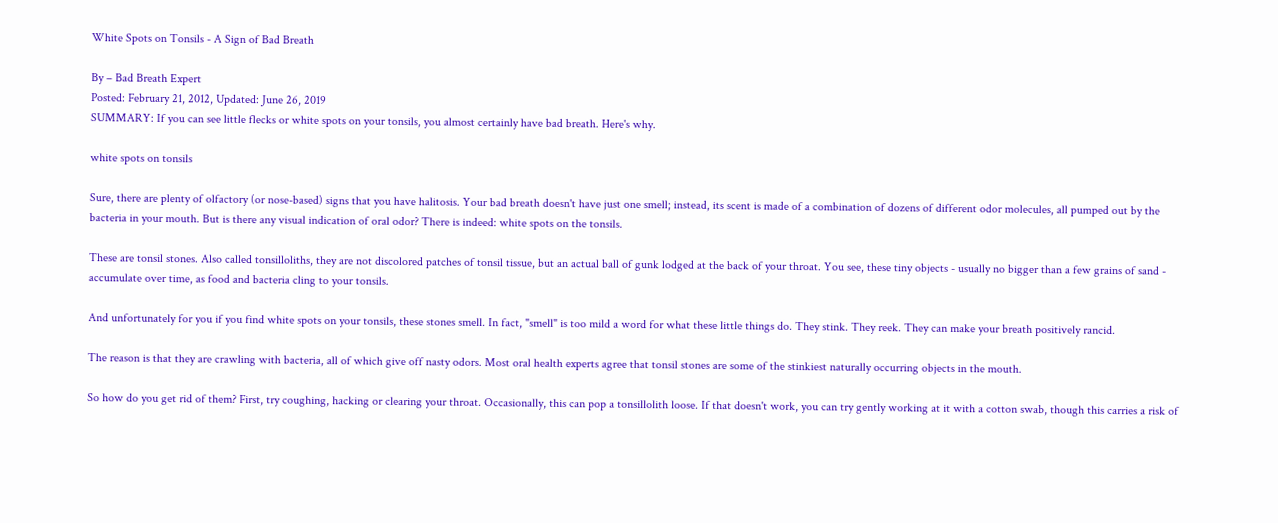White Spots on Tonsils - A Sign of Bad Breath

By – Bad Breath Expert
Posted: February 21, 2012, Updated: June 26, 2019
SUMMARY: If you can see little flecks or white spots on your tonsils, you almost certainly have bad breath. Here's why.

white spots on tonsils

Sure, there are plenty of olfactory (or nose-based) signs that you have halitosis. Your bad breath doesn't have just one smell; instead, its scent is made of a combination of dozens of different odor molecules, all pumped out by the bacteria in your mouth. But is there any visual indication of oral odor? There is indeed: white spots on the tonsils.

These are tonsil stones. Also called tonsilloliths, they are not discolored patches of tonsil tissue, but an actual ball of gunk lodged at the back of your throat. You see, these tiny objects - usually no bigger than a few grains of sand - accumulate over time, as food and bacteria cling to your tonsils.

And unfortunately for you if you find white spots on your tonsils, these stones smell. In fact, "smell" is too mild a word for what these little things do. They stink. They reek. They can make your breath positively rancid.

The reason is that they are crawling with bacteria, all of which give off nasty odors. Most oral health experts agree that tonsil stones are some of the stinkiest naturally occurring objects in the mouth.

So how do you get rid of them? First, try coughing, hacking or clearing your throat. Occasionally, this can pop a tonsillolith loose. If that doesn't work, you can try gently working at it with a cotton swab, though this carries a risk of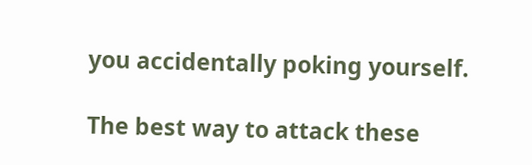you accidentally poking yourself.

The best way to attack these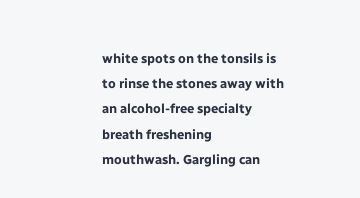white spots on the tonsils is to rinse the stones away with an alcohol-free specialty breath freshening mouthwash. Gargling can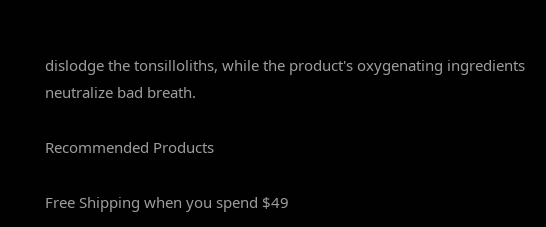dislodge the tonsilloliths, while the product's oxygenating ingredients neutralize bad breath.

Recommended Products

Free Shipping when you spend $49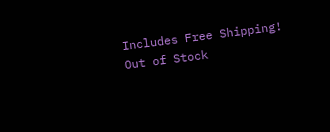Includes Free Shipping!
Out of Stock